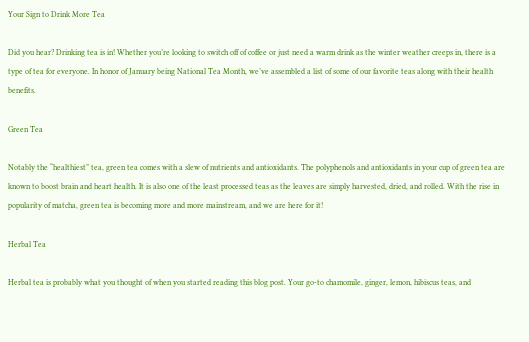Your Sign to Drink More Tea

Did you hear? Drinking tea is in! Whether you’re looking to switch off of coffee or just need a warm drink as the winter weather creeps in, there is a type of tea for everyone. In honor of January being National Tea Month, we’ve assembled a list of some of our favorite teas along with their health benefits.

Green Tea

Notably the “healthiest” tea, green tea comes with a slew of nutrients and antioxidants. The polyphenols and antioxidants in your cup of green tea are known to boost brain and heart health. It is also one of the least processed teas as the leaves are simply harvested, dried, and rolled. With the rise in popularity of matcha, green tea is becoming more and more mainstream, and we are here for it!

Herbal Tea

Herbal tea is probably what you thought of when you started reading this blog post. Your go-to chamomile, ginger, lemon, hibiscus teas, and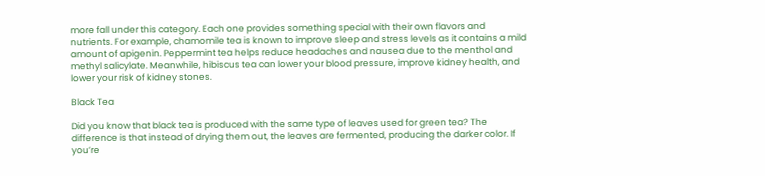more fall under this category. Each one provides something special with their own flavors and nutrients. For example, chamomile tea is known to improve sleep and stress levels as it contains a mild amount of apigenin. Peppermint tea helps reduce headaches and nausea due to the menthol and methyl salicylate. Meanwhile, hibiscus tea can lower your blood pressure, improve kidney health, and lower your risk of kidney stones.

Black Tea

Did you know that black tea is produced with the same type of leaves used for green tea? The difference is that instead of drying them out, the leaves are fermented, producing the darker color. If you’re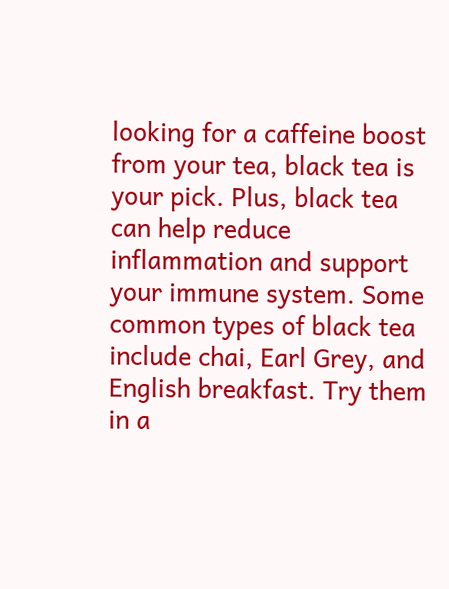looking for a caffeine boost from your tea, black tea is your pick. Plus, black tea can help reduce inflammation and support your immune system. Some common types of black tea include chai, Earl Grey, and English breakfast. Try them in a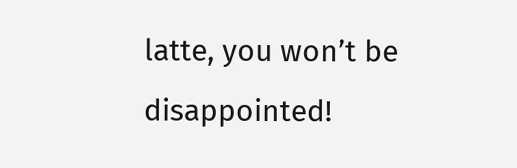latte, you won’t be disappointed!